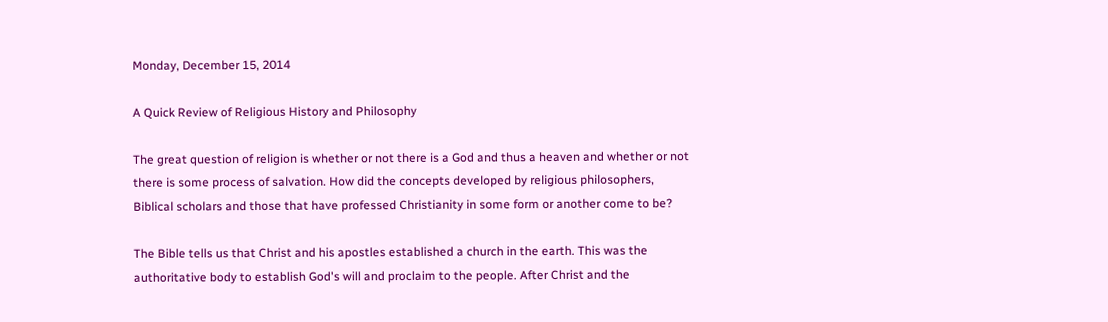Monday, December 15, 2014

A Quick Review of Religious History and Philosophy

The great question of religion is whether or not there is a God and thus a heaven and whether or not there is some process of salvation. How did the concepts developed by religious philosophers, Biblical scholars and those that have professed Christianity in some form or another come to be?

The Bible tells us that Christ and his apostles established a church in the earth. This was the authoritative body to establish God's will and proclaim to the people. After Christ and the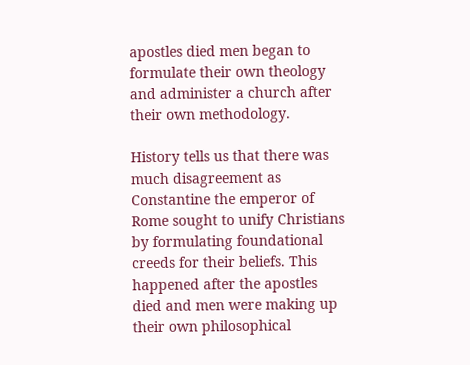apostles died men began to formulate their own theology and administer a church after their own methodology.

History tells us that there was much disagreement as Constantine the emperor of Rome sought to unify Christians by formulating foundational creeds for their beliefs. This happened after the apostles died and men were making up their own philosophical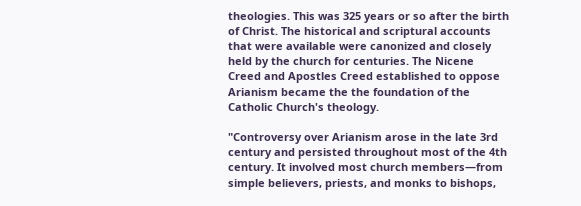theologies. This was 325 years or so after the birth of Christ. The historical and scriptural accounts that were available were canonized and closely held by the church for centuries. The Nicene Creed and Apostles Creed established to oppose Arianism became the the foundation of the Catholic Church's theology.

"Controversy over Arianism arose in the late 3rd century and persisted throughout most of the 4th century. It involved most church members—from simple believers, priests, and monks to bishops,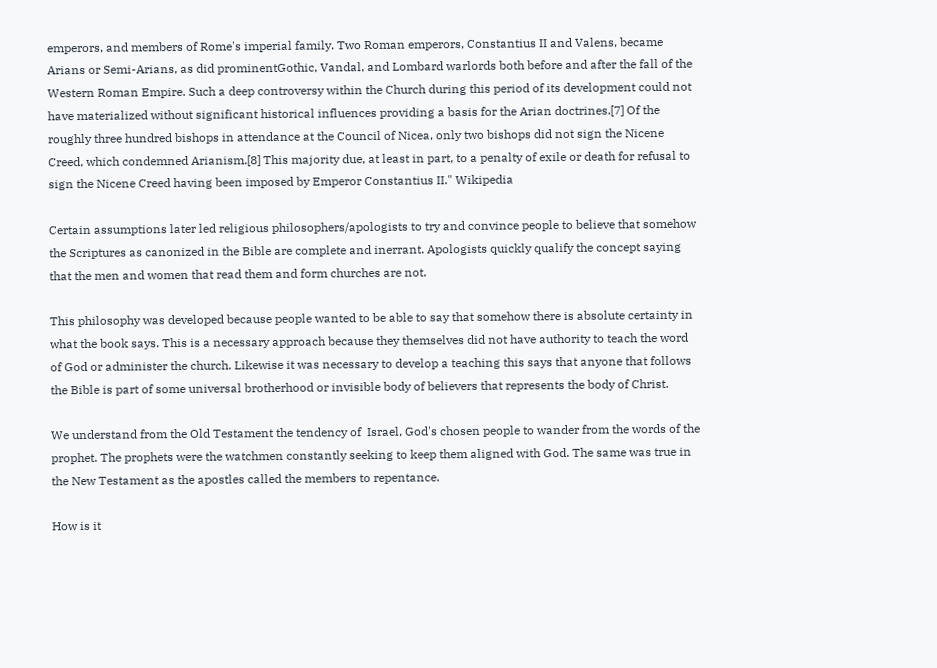emperors, and members of Rome's imperial family. Two Roman emperors, Constantius II and Valens, became Arians or Semi-Arians, as did prominentGothic, Vandal, and Lombard warlords both before and after the fall of the Western Roman Empire. Such a deep controversy within the Church during this period of its development could not have materialized without significant historical influences providing a basis for the Arian doctrines.[7] Of the roughly three hundred bishops in attendance at the Council of Nicea, only two bishops did not sign the Nicene Creed, which condemned Arianism.[8] This majority due, at least in part, to a penalty of exile or death for refusal to sign the Nicene Creed having been imposed by Emperor Constantius II." Wikipedia

Certain assumptions later led religious philosophers/apologists to try and convince people to believe that somehow the Scriptures as canonized in the Bible are complete and inerrant. Apologists quickly qualify the concept saying that the men and women that read them and form churches are not.

This philosophy was developed because people wanted to be able to say that somehow there is absolute certainty in what the book says. This is a necessary approach because they themselves did not have authority to teach the word of God or administer the church. Likewise it was necessary to develop a teaching this says that anyone that follows the Bible is part of some universal brotherhood or invisible body of believers that represents the body of Christ.

We understand from the Old Testament the tendency of  Israel, God's chosen people to wander from the words of the prophet. The prophets were the watchmen constantly seeking to keep them aligned with God. The same was true in the New Testament as the apostles called the members to repentance.

How is it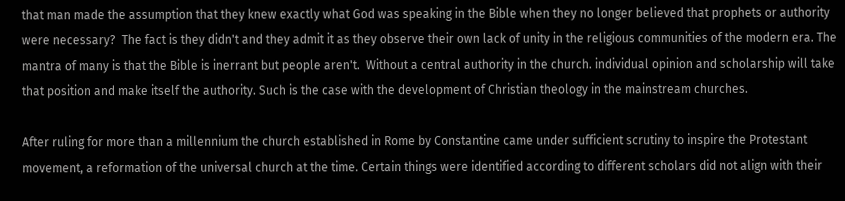that man made the assumption that they knew exactly what God was speaking in the Bible when they no longer believed that prophets or authority were necessary?  The fact is they didn't and they admit it as they observe their own lack of unity in the religious communities of the modern era. The mantra of many is that the Bible is inerrant but people aren't.  Without a central authority in the church. individual opinion and scholarship will take that position and make itself the authority. Such is the case with the development of Christian theology in the mainstream churches.

After ruling for more than a millennium the church established in Rome by Constantine came under sufficient scrutiny to inspire the Protestant movement, a reformation of the universal church at the time. Certain things were identified according to different scholars did not align with their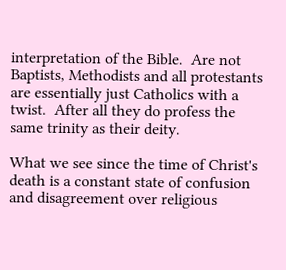interpretation of the Bible.  Are not Baptists, Methodists and all protestants are essentially just Catholics with a twist.  After all they do profess the same trinity as their deity.

What we see since the time of Christ's death is a constant state of confusion and disagreement over religious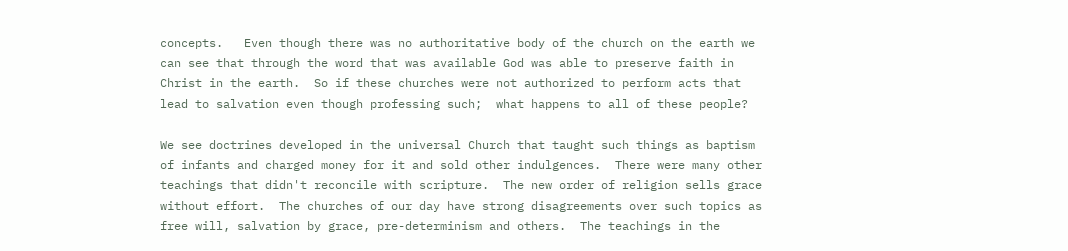concepts.   Even though there was no authoritative body of the church on the earth we can see that through the word that was available God was able to preserve faith in Christ in the earth.  So if these churches were not authorized to perform acts that lead to salvation even though professing such;  what happens to all of these people?

We see doctrines developed in the universal Church that taught such things as baptism of infants and charged money for it and sold other indulgences.  There were many other teachings that didn't reconcile with scripture.  The new order of religion sells grace without effort.  The churches of our day have strong disagreements over such topics as free will, salvation by grace, pre-determinism and others.  The teachings in the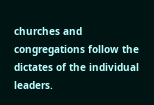churches and congregations follow the dictates of the individual leaders.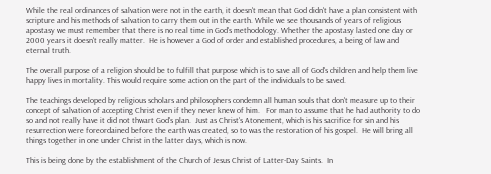While the real ordinances of salvation were not in the earth, it doesn't mean that God didn't have a plan consistent with scripture and his methods of salvation to carry them out in the earth. While we see thousands of years of religious apostasy we must remember that there is no real time in God's methodology. Whether the apostasy lasted one day or 2000 years it doesn't really matter.  He is however a God of order and established procedures, a being of law and eternal truth.

The overall purpose of a religion should be to fulfill that purpose which is to save all of God's children and help them live happy lives in mortality. This would require some action on the part of the individuals to be saved.

The teachings developed by religious scholars and philosophers condemn all human souls that don't measure up to their concept of salvation of accepting Christ even if they never knew of him.   For man to assume that he had authority to do so and not really have it did not thwart God's plan.  Just as Christ's Atonement, which is his sacrifice for sin and his resurrection were foreordained before the earth was created, so to was the restoration of his gospel.  He will bring all things together in one under Christ in the latter days, which is now.

This is being done by the establishment of the Church of Jesus Christ of Latter-Day Saints.  In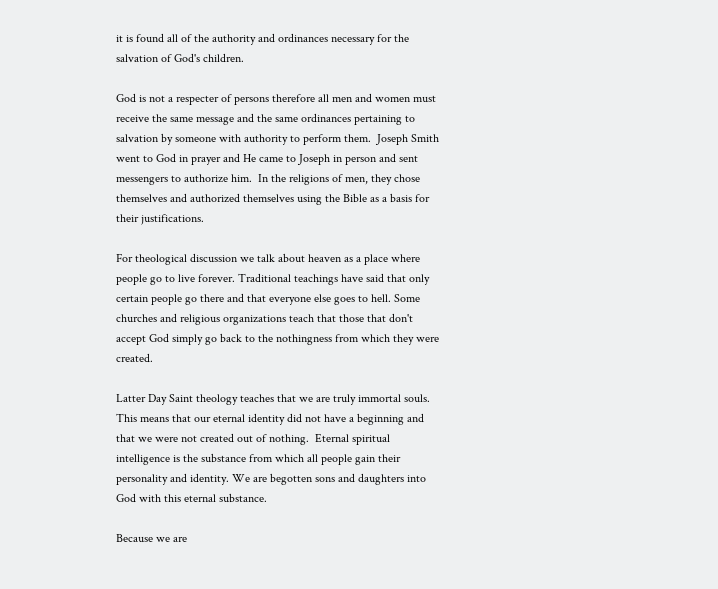it is found all of the authority and ordinances necessary for the salvation of God's children.

God is not a respecter of persons therefore all men and women must receive the same message and the same ordinances pertaining to salvation by someone with authority to perform them.  Joseph Smith went to God in prayer and He came to Joseph in person and sent messengers to authorize him.  In the religions of men, they chose themselves and authorized themselves using the Bible as a basis for their justifications.

For theological discussion we talk about heaven as a place where people go to live forever. Traditional teachings have said that only certain people go there and that everyone else goes to hell. Some churches and religious organizations teach that those that don't accept God simply go back to the nothingness from which they were created.

Latter Day Saint theology teaches that we are truly immortal souls. This means that our eternal identity did not have a beginning and that we were not created out of nothing.  Eternal spiritual intelligence is the substance from which all people gain their personality and identity. We are begotten sons and daughters into God with this eternal substance.

Because we are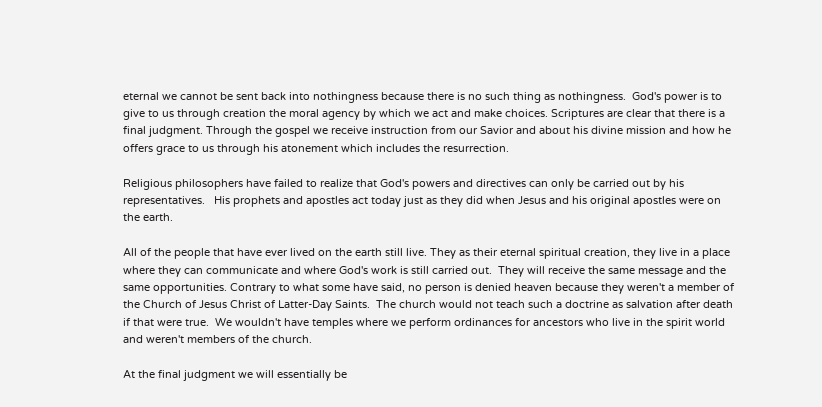eternal we cannot be sent back into nothingness because there is no such thing as nothingness.  God's power is to give to us through creation the moral agency by which we act and make choices. Scriptures are clear that there is a final judgment. Through the gospel we receive instruction from our Savior and about his divine mission and how he offers grace to us through his atonement which includes the resurrection.

Religious philosophers have failed to realize that God's powers and directives can only be carried out by his representatives.   His prophets and apostles act today just as they did when Jesus and his original apostles were on the earth.

All of the people that have ever lived on the earth still live. They as their eternal spiritual creation, they live in a place where they can communicate and where God's work is still carried out.  They will receive the same message and the same opportunities. Contrary to what some have said, no person is denied heaven because they weren't a member of the Church of Jesus Christ of Latter-Day Saints.  The church would not teach such a doctrine as salvation after death if that were true.  We wouldn't have temples where we perform ordinances for ancestors who live in the spirit world and weren't members of the church.

At the final judgment we will essentially be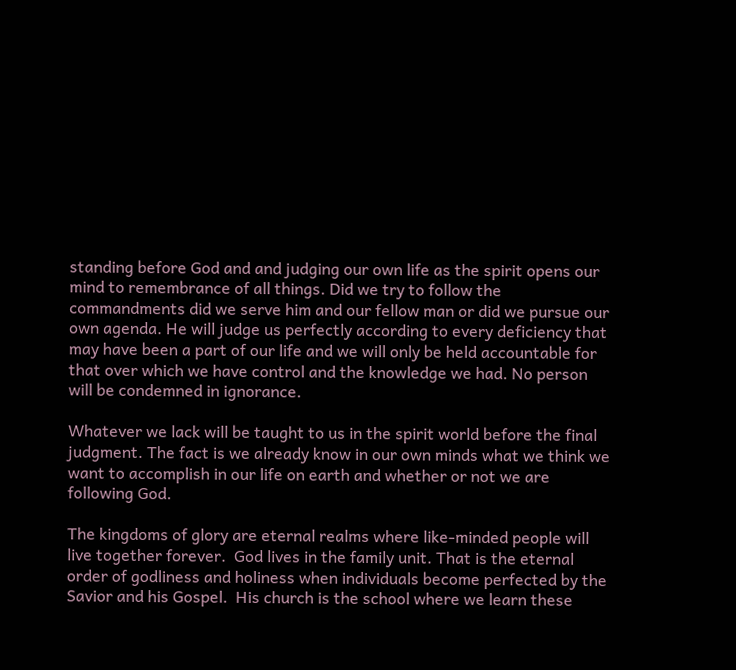standing before God and and judging our own life as the spirit opens our mind to remembrance of all things. Did we try to follow the commandments did we serve him and our fellow man or did we pursue our own agenda. He will judge us perfectly according to every deficiency that may have been a part of our life and we will only be held accountable for that over which we have control and the knowledge we had. No person will be condemned in ignorance.

Whatever we lack will be taught to us in the spirit world before the final judgment. The fact is we already know in our own minds what we think we want to accomplish in our life on earth and whether or not we are following God.

The kingdoms of glory are eternal realms where like-minded people will live together forever.  God lives in the family unit. That is the eternal order of godliness and holiness when individuals become perfected by the Savior and his Gospel.  His church is the school where we learn these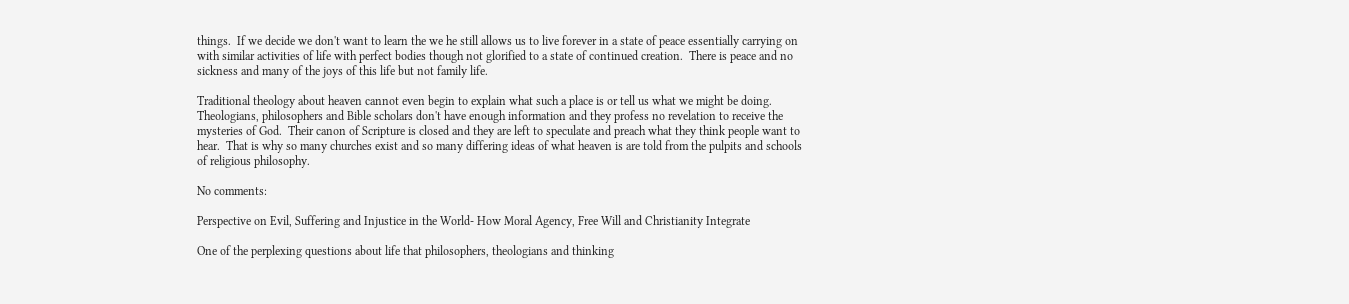things.  If we decide we don't want to learn the we he still allows us to live forever in a state of peace essentially carrying on with similar activities of life with perfect bodies though not glorified to a state of continued creation.  There is peace and no sickness and many of the joys of this life but not family life.

Traditional theology about heaven cannot even begin to explain what such a place is or tell us what we might be doing. Theologians, philosophers and Bible scholars don't have enough information and they profess no revelation to receive the mysteries of God.  Their canon of Scripture is closed and they are left to speculate and preach what they think people want to hear.  That is why so many churches exist and so many differing ideas of what heaven is are told from the pulpits and schools of religious philosophy.

No comments:

Perspective on Evil, Suffering and Injustice in the World- How Moral Agency, Free Will and Christianity Integrate

One of the perplexing questions about life that philosophers, theologians and thinking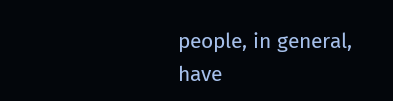people, in general, have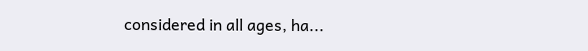considered in all ages, ha...